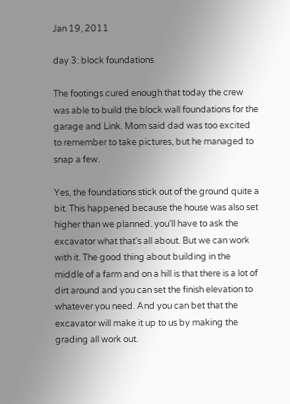Jan 19, 2011

day 3: block foundations

The footings cured enough that today the crew was able to build the block wall foundations for the garage and Link. Mom said dad was too excited to remember to take pictures, but he managed to snap a few.

Yes, the foundations stick out of the ground quite a bit. This happened because the house was also set higher than we planned. you'll have to ask the excavator what that's all about. But we can work with it. The good thing about building in the middle of a farm and on a hill is that there is a lot of dirt around and you can set the finish elevation to whatever you need. And you can bet that the excavator will make it up to us by making the grading all work out.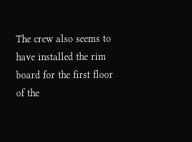The crew also seems to have installed the rim board for the first floor of the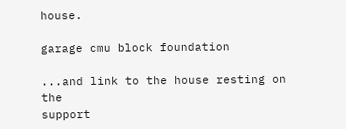house.

garage cmu block foundation

...and link to the house resting on the
support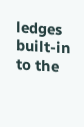ledges built-in to the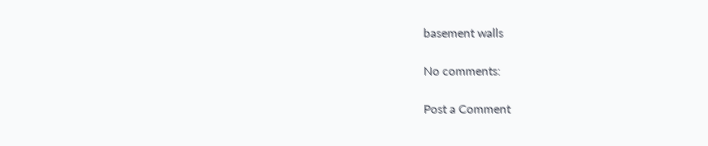basement walls

No comments:

Post a Comment